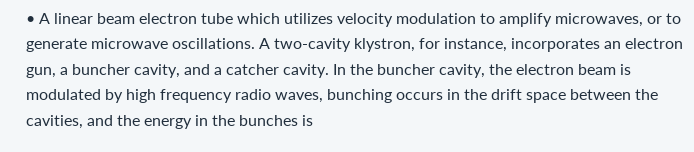• A linear beam electron tube which utilizes velocity modulation to amplify microwaves, or to generate microwave oscillations. A two-cavity klystron, for instance, incorporates an electron gun, a buncher cavity, and a catcher cavity. In the buncher cavity, the electron beam is modulated by high frequency radio waves, bunching occurs in the drift space between the cavities, and the energy in the bunches is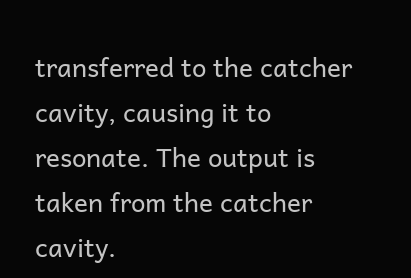transferred to the catcher cavity, causing it to resonate. The output is taken from the catcher cavity.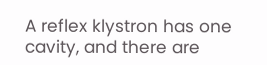A reflex klystron has one cavity, and there are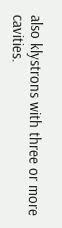also klystrons with three or more cavities.